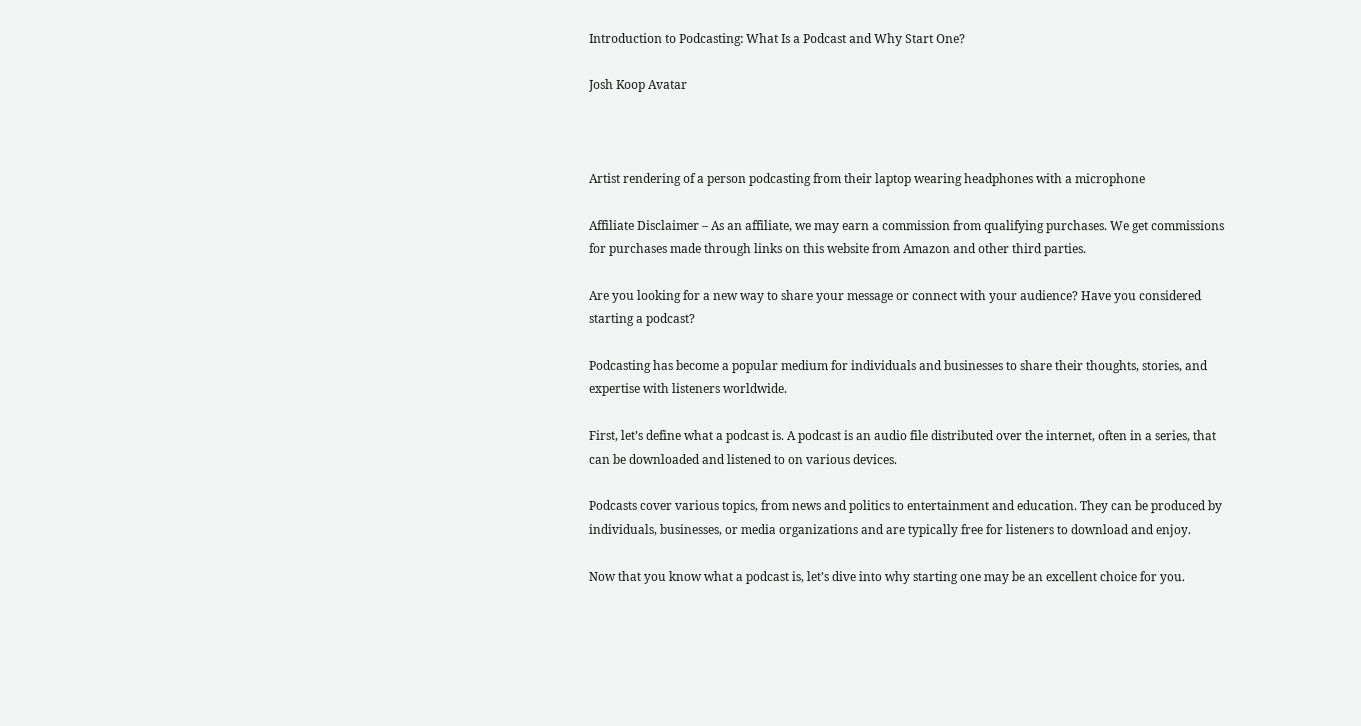Introduction to Podcasting: What Is a Podcast and Why Start One?

Josh Koop Avatar



Artist rendering of a person podcasting from their laptop wearing headphones with a microphone

Affiliate Disclaimer – As an affiliate, we may earn a commission from qualifying purchases. We get commissions for purchases made through links on this website from Amazon and other third parties.

Are you looking for a new way to share your message or connect with your audience? Have you considered starting a podcast?

Podcasting has become a popular medium for individuals and businesses to share their thoughts, stories, and expertise with listeners worldwide.

First, let’s define what a podcast is. A podcast is an audio file distributed over the internet, often in a series, that can be downloaded and listened to on various devices.

Podcasts cover various topics, from news and politics to entertainment and education. They can be produced by individuals, businesses, or media organizations and are typically free for listeners to download and enjoy.

Now that you know what a podcast is, let’s dive into why starting one may be an excellent choice for you.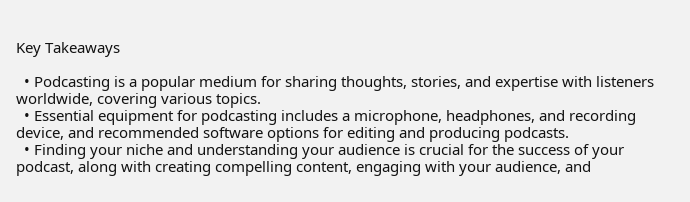Key Takeaways

  • Podcasting is a popular medium for sharing thoughts, stories, and expertise with listeners worldwide, covering various topics.
  • Essential equipment for podcasting includes a microphone, headphones, and recording device, and recommended software options for editing and producing podcasts.
  • Finding your niche and understanding your audience is crucial for the success of your podcast, along with creating compelling content, engaging with your audience, and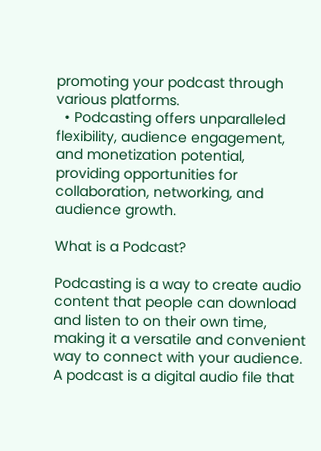promoting your podcast through various platforms.
  • Podcasting offers unparalleled flexibility, audience engagement, and monetization potential, providing opportunities for collaboration, networking, and audience growth.

What is a Podcast?

Podcasting is a way to create audio content that people can download and listen to on their own time, making it a versatile and convenient way to connect with your audience. A podcast is a digital audio file that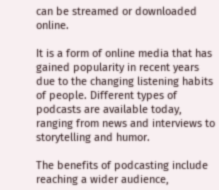can be streamed or downloaded online.

It is a form of online media that has gained popularity in recent years due to the changing listening habits of people. Different types of podcasts are available today, ranging from news and interviews to storytelling and humor.

The benefits of podcasting include reaching a wider audience,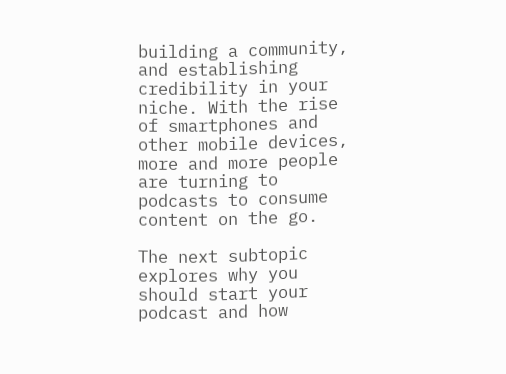building a community, and establishing credibility in your niche. With the rise of smartphones and other mobile devices, more and more people are turning to podcasts to consume content on the go.

The next subtopic explores why you should start your podcast and how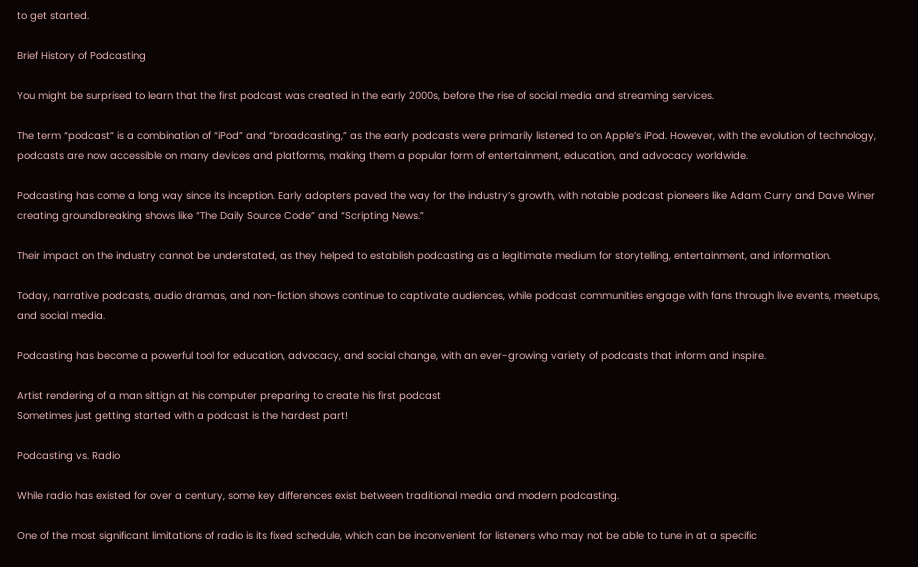to get started.

Brief History of Podcasting

You might be surprised to learn that the first podcast was created in the early 2000s, before the rise of social media and streaming services.

The term “podcast” is a combination of “iPod” and “broadcasting,” as the early podcasts were primarily listened to on Apple’s iPod. However, with the evolution of technology, podcasts are now accessible on many devices and platforms, making them a popular form of entertainment, education, and advocacy worldwide.

Podcasting has come a long way since its inception. Early adopters paved the way for the industry’s growth, with notable podcast pioneers like Adam Curry and Dave Winer creating groundbreaking shows like “The Daily Source Code” and “Scripting News.”

Their impact on the industry cannot be understated, as they helped to establish podcasting as a legitimate medium for storytelling, entertainment, and information.

Today, narrative podcasts, audio dramas, and non-fiction shows continue to captivate audiences, while podcast communities engage with fans through live events, meetups, and social media.

Podcasting has become a powerful tool for education, advocacy, and social change, with an ever-growing variety of podcasts that inform and inspire.

Artist rendering of a man sittign at his computer preparing to create his first podcast
Sometimes just getting started with a podcast is the hardest part!

Podcasting vs. Radio

While radio has existed for over a century, some key differences exist between traditional media and modern podcasting.

One of the most significant limitations of radio is its fixed schedule, which can be inconvenient for listeners who may not be able to tune in at a specific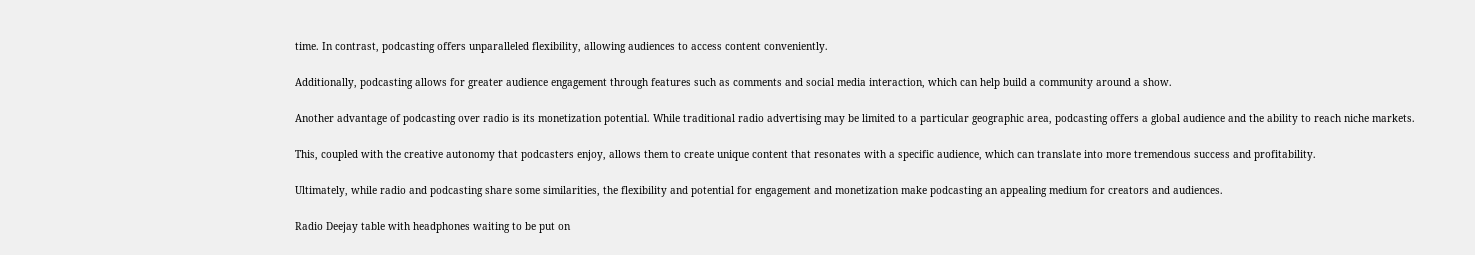time. In contrast, podcasting offers unparalleled flexibility, allowing audiences to access content conveniently.

Additionally, podcasting allows for greater audience engagement through features such as comments and social media interaction, which can help build a community around a show.

Another advantage of podcasting over radio is its monetization potential. While traditional radio advertising may be limited to a particular geographic area, podcasting offers a global audience and the ability to reach niche markets.

This, coupled with the creative autonomy that podcasters enjoy, allows them to create unique content that resonates with a specific audience, which can translate into more tremendous success and profitability.

Ultimately, while radio and podcasting share some similarities, the flexibility and potential for engagement and monetization make podcasting an appealing medium for creators and audiences.

Radio Deejay table with headphones waiting to be put on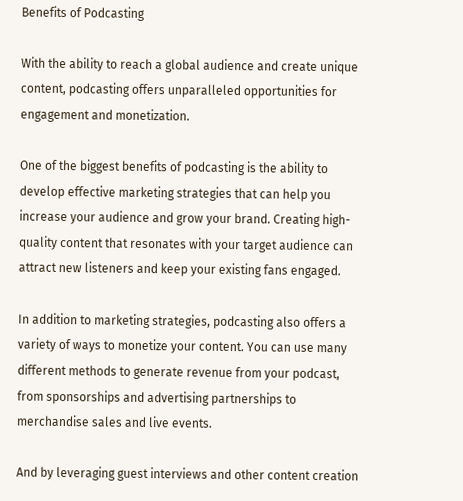Benefits of Podcasting

With the ability to reach a global audience and create unique content, podcasting offers unparalleled opportunities for engagement and monetization.

One of the biggest benefits of podcasting is the ability to develop effective marketing strategies that can help you increase your audience and grow your brand. Creating high-quality content that resonates with your target audience can attract new listeners and keep your existing fans engaged.

In addition to marketing strategies, podcasting also offers a variety of ways to monetize your content. You can use many different methods to generate revenue from your podcast, from sponsorships and advertising partnerships to merchandise sales and live events.

And by leveraging guest interviews and other content creation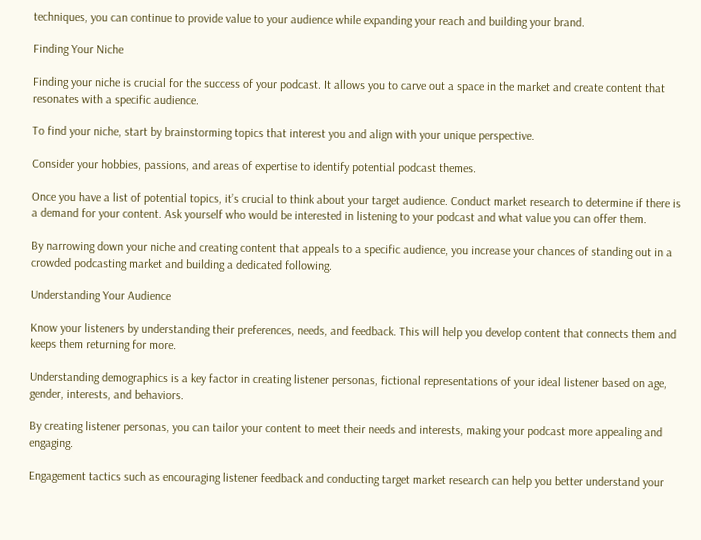techniques, you can continue to provide value to your audience while expanding your reach and building your brand.

Finding Your Niche

Finding your niche is crucial for the success of your podcast. It allows you to carve out a space in the market and create content that resonates with a specific audience.

To find your niche, start by brainstorming topics that interest you and align with your unique perspective.

Consider your hobbies, passions, and areas of expertise to identify potential podcast themes.

Once you have a list of potential topics, it’s crucial to think about your target audience. Conduct market research to determine if there is a demand for your content. Ask yourself who would be interested in listening to your podcast and what value you can offer them.

By narrowing down your niche and creating content that appeals to a specific audience, you increase your chances of standing out in a crowded podcasting market and building a dedicated following.

Understanding Your Audience

Know your listeners by understanding their preferences, needs, and feedback. This will help you develop content that connects them and keeps them returning for more.

Understanding demographics is a key factor in creating listener personas, fictional representations of your ideal listener based on age, gender, interests, and behaviors.

By creating listener personas, you can tailor your content to meet their needs and interests, making your podcast more appealing and engaging.

Engagement tactics such as encouraging listener feedback and conducting target market research can help you better understand your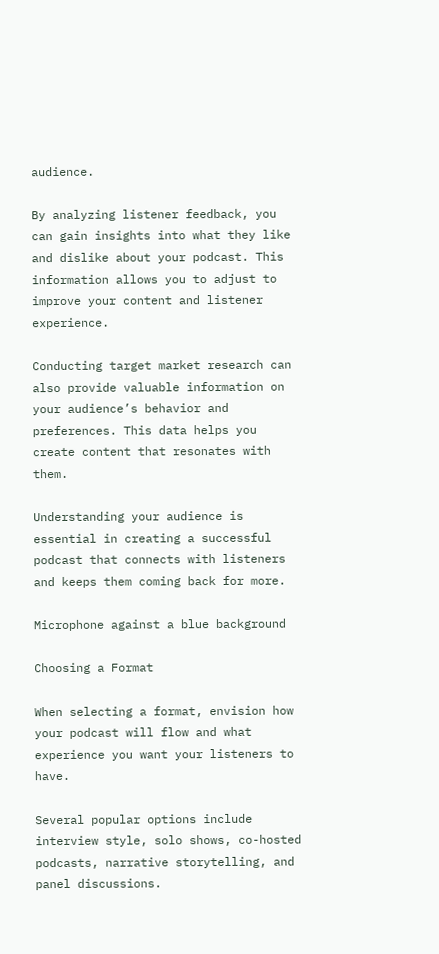audience.

By analyzing listener feedback, you can gain insights into what they like and dislike about your podcast. This information allows you to adjust to improve your content and listener experience.

Conducting target market research can also provide valuable information on your audience’s behavior and preferences. This data helps you create content that resonates with them.

Understanding your audience is essential in creating a successful podcast that connects with listeners and keeps them coming back for more.

Microphone against a blue background

Choosing a Format

When selecting a format, envision how your podcast will flow and what experience you want your listeners to have.

Several popular options include interview style, solo shows, co-hosted podcasts, narrative storytelling, and panel discussions.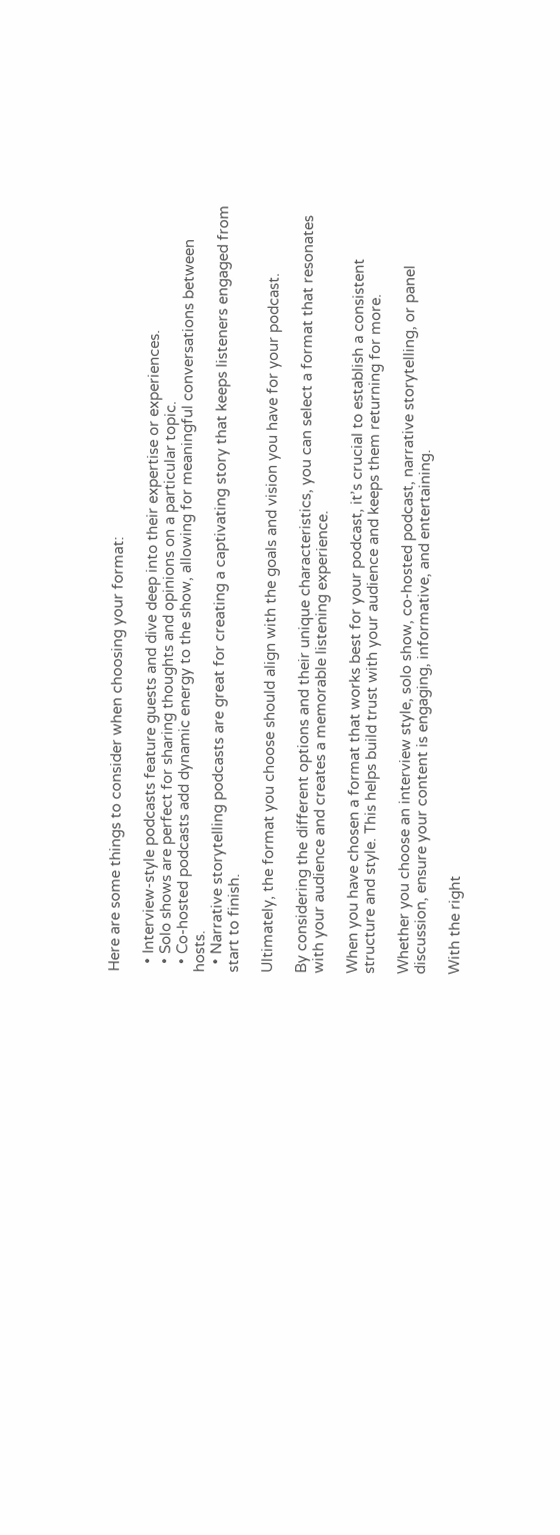Here are some things to consider when choosing your format:

  • Interview-style podcasts feature guests and dive deep into their expertise or experiences.
  • Solo shows are perfect for sharing thoughts and opinions on a particular topic.
  • Co-hosted podcasts add dynamic energy to the show, allowing for meaningful conversations between hosts.
  • Narrative storytelling podcasts are great for creating a captivating story that keeps listeners engaged from start to finish.

Ultimately, the format you choose should align with the goals and vision you have for your podcast.

By considering the different options and their unique characteristics, you can select a format that resonates with your audience and creates a memorable listening experience.

When you have chosen a format that works best for your podcast, it’s crucial to establish a consistent structure and style. This helps build trust with your audience and keeps them returning for more.

Whether you choose an interview style, solo show, co-hosted podcast, narrative storytelling, or panel discussion, ensure your content is engaging, informative, and entertaining.

With the right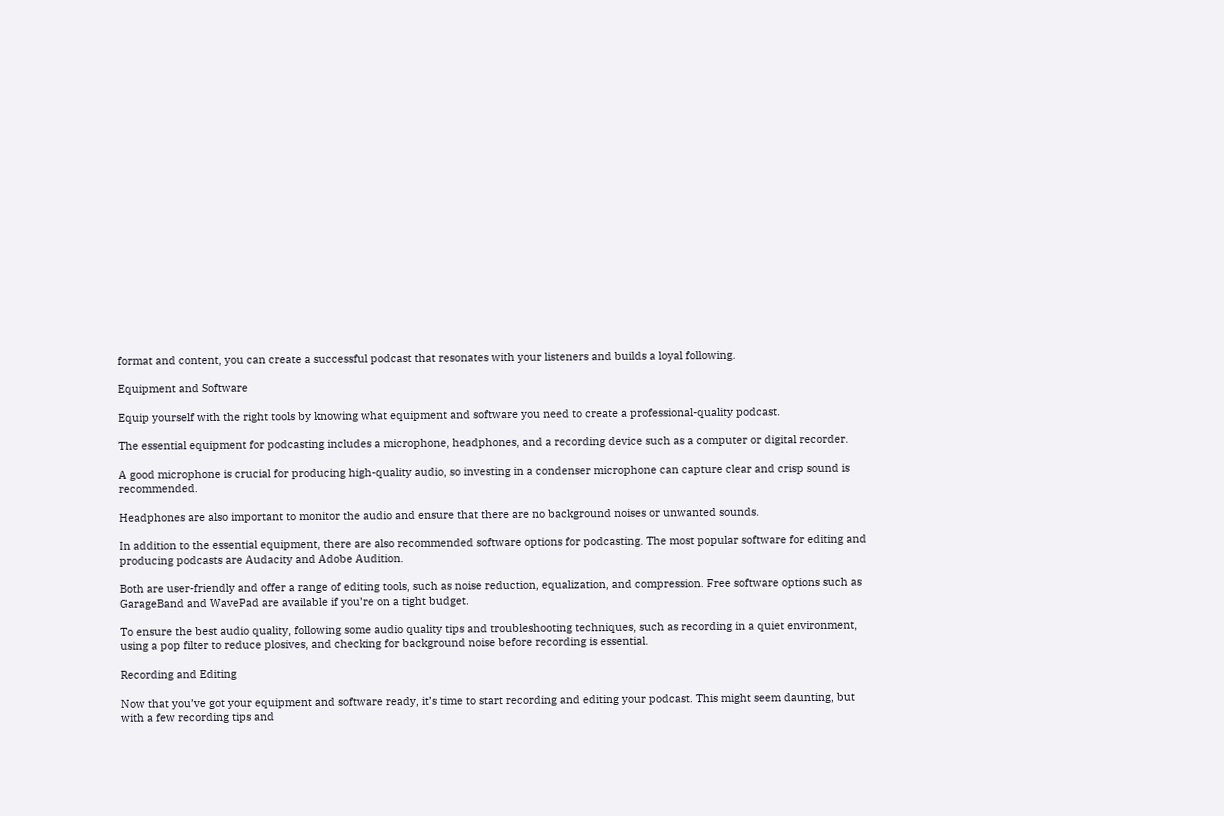format and content, you can create a successful podcast that resonates with your listeners and builds a loyal following.

Equipment and Software

Equip yourself with the right tools by knowing what equipment and software you need to create a professional-quality podcast.

The essential equipment for podcasting includes a microphone, headphones, and a recording device such as a computer or digital recorder.

A good microphone is crucial for producing high-quality audio, so investing in a condenser microphone can capture clear and crisp sound is recommended.

Headphones are also important to monitor the audio and ensure that there are no background noises or unwanted sounds.

In addition to the essential equipment, there are also recommended software options for podcasting. The most popular software for editing and producing podcasts are Audacity and Adobe Audition.

Both are user-friendly and offer a range of editing tools, such as noise reduction, equalization, and compression. Free software options such as GarageBand and WavePad are available if you’re on a tight budget.

To ensure the best audio quality, following some audio quality tips and troubleshooting techniques, such as recording in a quiet environment, using a pop filter to reduce plosives, and checking for background noise before recording is essential.

Recording and Editing

Now that you’ve got your equipment and software ready, it’s time to start recording and editing your podcast. This might seem daunting, but with a few recording tips and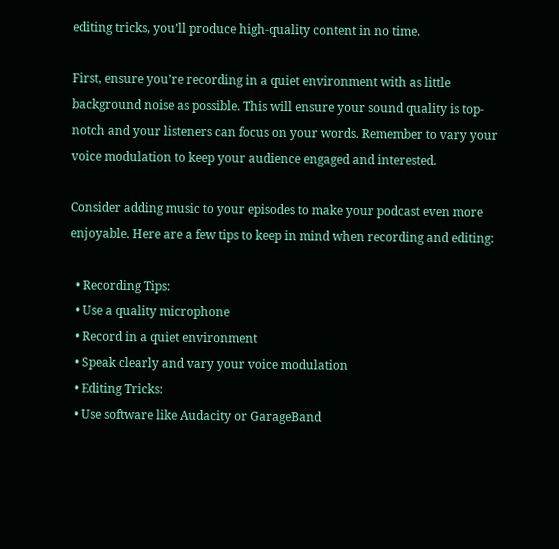editing tricks, you’ll produce high-quality content in no time.

First, ensure you’re recording in a quiet environment with as little background noise as possible. This will ensure your sound quality is top-notch and your listeners can focus on your words. Remember to vary your voice modulation to keep your audience engaged and interested.

Consider adding music to your episodes to make your podcast even more enjoyable. Here are a few tips to keep in mind when recording and editing:

  • Recording Tips:
  • Use a quality microphone
  • Record in a quiet environment
  • Speak clearly and vary your voice modulation
  • Editing Tricks:
  • Use software like Audacity or GarageBand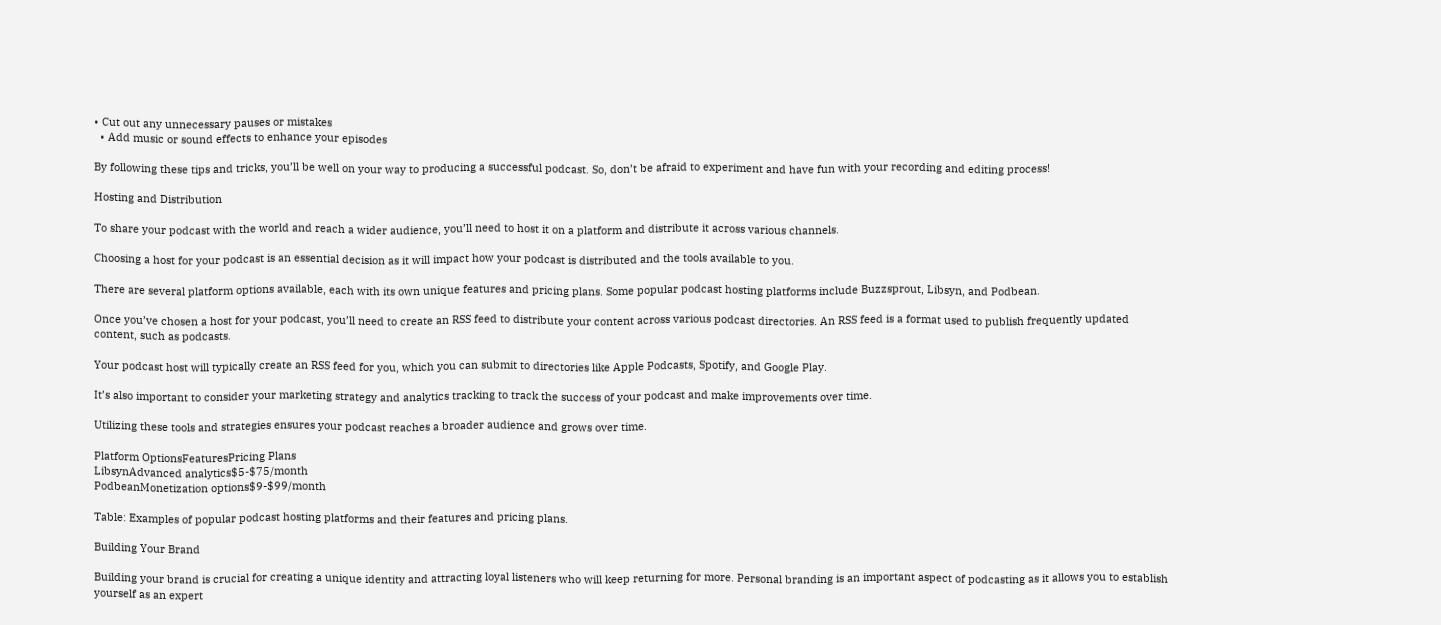• Cut out any unnecessary pauses or mistakes
  • Add music or sound effects to enhance your episodes

By following these tips and tricks, you’ll be well on your way to producing a successful podcast. So, don’t be afraid to experiment and have fun with your recording and editing process!

Hosting and Distribution

To share your podcast with the world and reach a wider audience, you’ll need to host it on a platform and distribute it across various channels.

Choosing a host for your podcast is an essential decision as it will impact how your podcast is distributed and the tools available to you.

There are several platform options available, each with its own unique features and pricing plans. Some popular podcast hosting platforms include Buzzsprout, Libsyn, and Podbean.

Once you’ve chosen a host for your podcast, you’ll need to create an RSS feed to distribute your content across various podcast directories. An RSS feed is a format used to publish frequently updated content, such as podcasts.

Your podcast host will typically create an RSS feed for you, which you can submit to directories like Apple Podcasts, Spotify, and Google Play.

It’s also important to consider your marketing strategy and analytics tracking to track the success of your podcast and make improvements over time.

Utilizing these tools and strategies ensures your podcast reaches a broader audience and grows over time.

Platform OptionsFeaturesPricing Plans
LibsynAdvanced analytics$5-$75/month
PodbeanMonetization options$9-$99/month

Table: Examples of popular podcast hosting platforms and their features and pricing plans.

Building Your Brand

Building your brand is crucial for creating a unique identity and attracting loyal listeners who will keep returning for more. Personal branding is an important aspect of podcasting as it allows you to establish yourself as an expert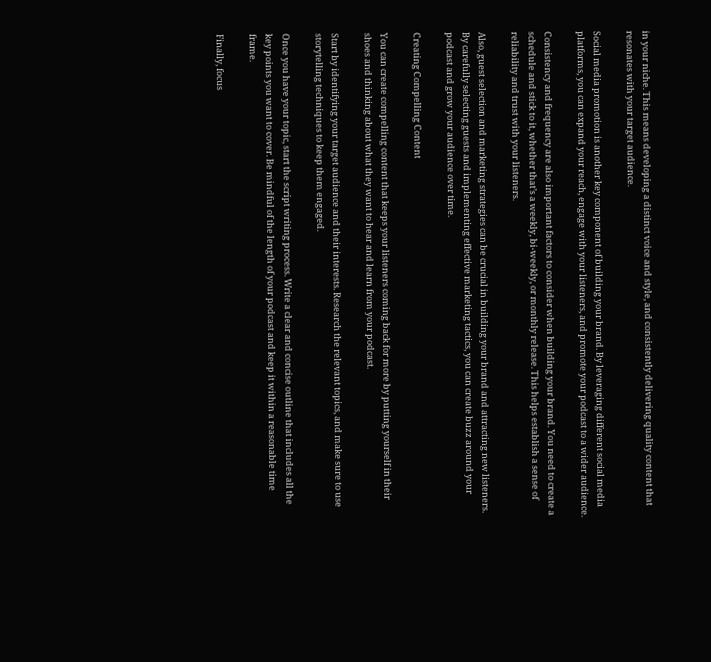in your niche. This means developing a distinct voice and style, and consistently delivering quality content that resonates with your target audience.

Social media promotion is another key component of building your brand. By leveraging different social media platforms, you can expand your reach, engage with your listeners, and promote your podcast to a wider audience.

Consistency and frequency are also important factors to consider when building your brand. You need to create a schedule and stick to it, whether that’s a weekly, bi-weekly, or monthly release. This helps establish a sense of reliability and trust with your listeners.

Also, guest selection and marketing strategies can be crucial in building your brand and attracting new listeners. By carefully selecting guests and implementing effective marketing tactics, you can create buzz around your podcast and grow your audience over time.

Creating Compelling Content

You can create compelling content that keeps your listeners coming back for more by putting yourself in their shoes and thinking about what they want to hear and learn from your podcast.

Start by identifying your target audience and their interests. Research the relevant topics, and make sure to use storytelling techniques to keep them engaged.

Once you have your topic, start the script writing process. Write a clear and concise outline that includes all the key points you want to cover. Be mindful of the length of your podcast and keep it within a reasonable time frame.

Finally, focus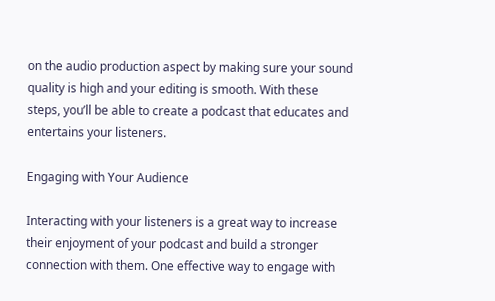on the audio production aspect by making sure your sound quality is high and your editing is smooth. With these steps, you’ll be able to create a podcast that educates and entertains your listeners.

Engaging with Your Audience

Interacting with your listeners is a great way to increase their enjoyment of your podcast and build a stronger connection with them. One effective way to engage with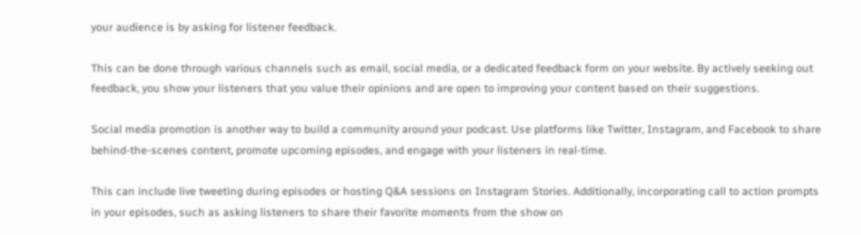your audience is by asking for listener feedback.

This can be done through various channels such as email, social media, or a dedicated feedback form on your website. By actively seeking out feedback, you show your listeners that you value their opinions and are open to improving your content based on their suggestions.

Social media promotion is another way to build a community around your podcast. Use platforms like Twitter, Instagram, and Facebook to share behind-the-scenes content, promote upcoming episodes, and engage with your listeners in real-time.

This can include live tweeting during episodes or hosting Q&A sessions on Instagram Stories. Additionally, incorporating call to action prompts in your episodes, such as asking listeners to share their favorite moments from the show on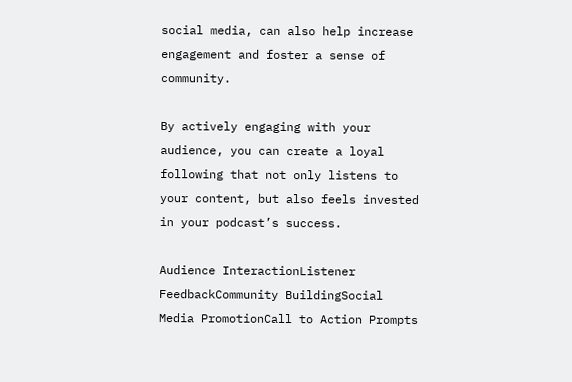social media, can also help increase engagement and foster a sense of community.

By actively engaging with your audience, you can create a loyal following that not only listens to your content, but also feels invested in your podcast’s success.

Audience InteractionListener FeedbackCommunity BuildingSocial Media PromotionCall to Action Prompts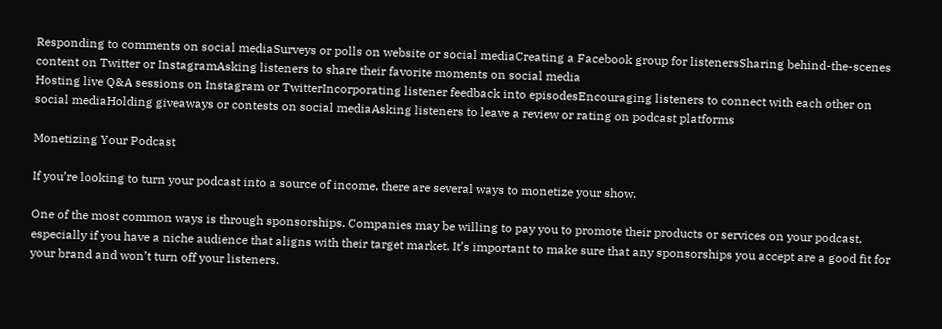Responding to comments on social mediaSurveys or polls on website or social mediaCreating a Facebook group for listenersSharing behind-the-scenes content on Twitter or InstagramAsking listeners to share their favorite moments on social media
Hosting live Q&A sessions on Instagram or TwitterIncorporating listener feedback into episodesEncouraging listeners to connect with each other on social mediaHolding giveaways or contests on social mediaAsking listeners to leave a review or rating on podcast platforms

Monetizing Your Podcast

If you’re looking to turn your podcast into a source of income, there are several ways to monetize your show.

One of the most common ways is through sponsorships. Companies may be willing to pay you to promote their products or services on your podcast, especially if you have a niche audience that aligns with their target market. It’s important to make sure that any sponsorships you accept are a good fit for your brand and won’t turn off your listeners.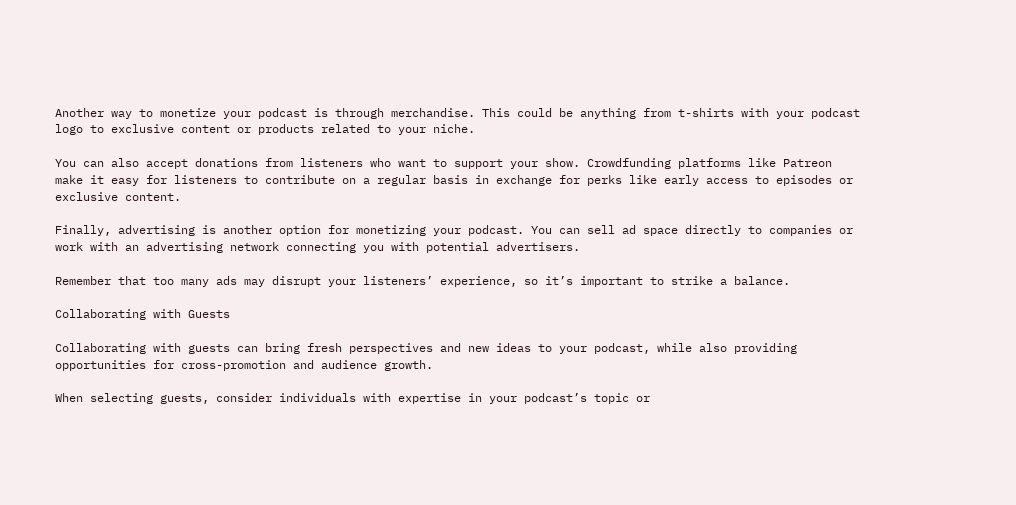Another way to monetize your podcast is through merchandise. This could be anything from t-shirts with your podcast logo to exclusive content or products related to your niche.

You can also accept donations from listeners who want to support your show. Crowdfunding platforms like Patreon make it easy for listeners to contribute on a regular basis in exchange for perks like early access to episodes or exclusive content.

Finally, advertising is another option for monetizing your podcast. You can sell ad space directly to companies or work with an advertising network connecting you with potential advertisers.

Remember that too many ads may disrupt your listeners’ experience, so it’s important to strike a balance.

Collaborating with Guests

Collaborating with guests can bring fresh perspectives and new ideas to your podcast, while also providing opportunities for cross-promotion and audience growth.

When selecting guests, consider individuals with expertise in your podcast’s topic or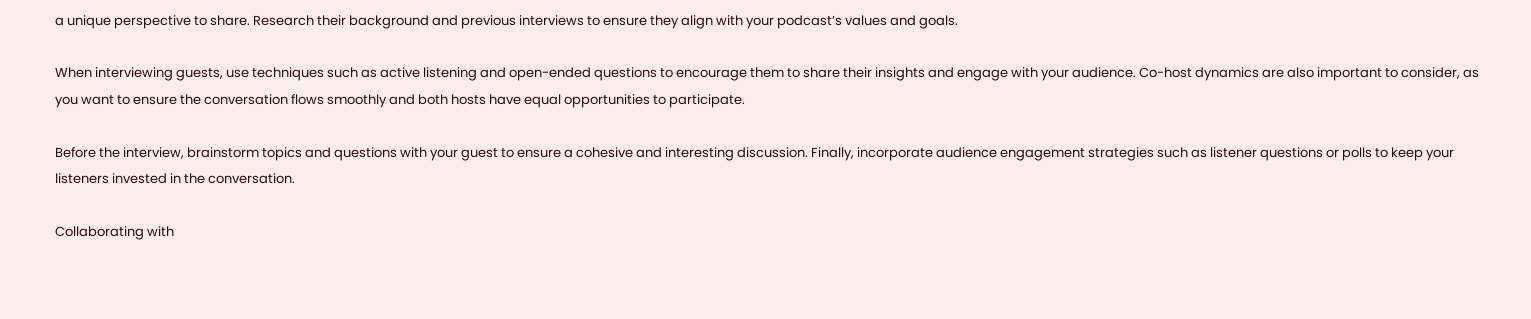a unique perspective to share. Research their background and previous interviews to ensure they align with your podcast’s values and goals.

When interviewing guests, use techniques such as active listening and open-ended questions to encourage them to share their insights and engage with your audience. Co-host dynamics are also important to consider, as you want to ensure the conversation flows smoothly and both hosts have equal opportunities to participate.

Before the interview, brainstorm topics and questions with your guest to ensure a cohesive and interesting discussion. Finally, incorporate audience engagement strategies such as listener questions or polls to keep your listeners invested in the conversation.

Collaborating with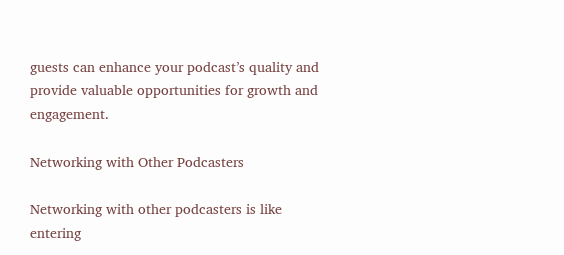guests can enhance your podcast’s quality and provide valuable opportunities for growth and engagement.

Networking with Other Podcasters

Networking with other podcasters is like entering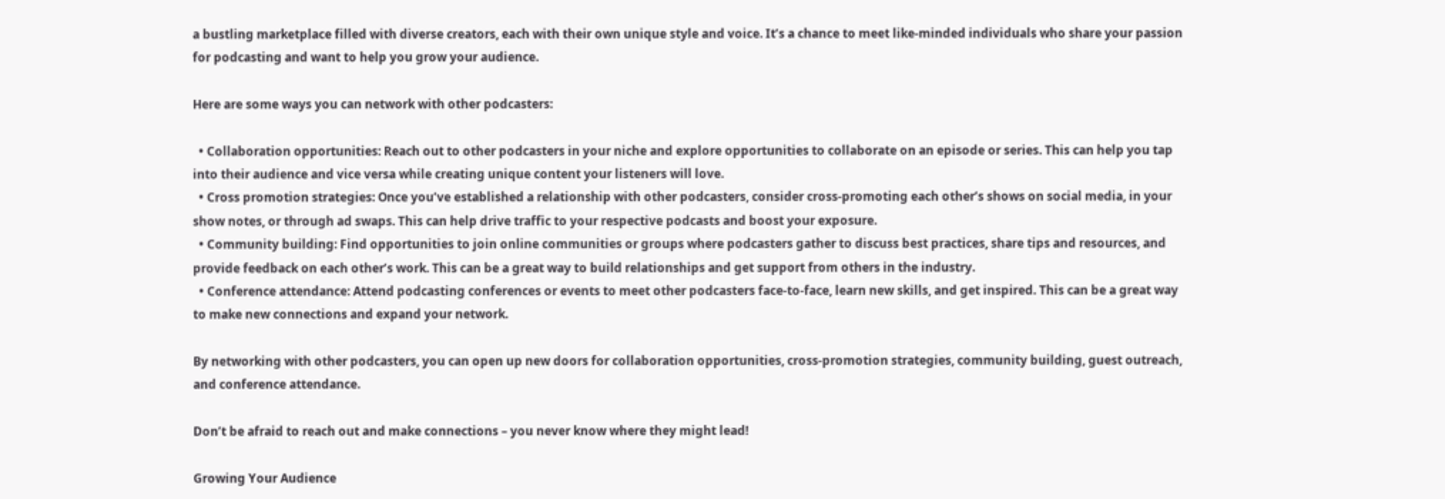a bustling marketplace filled with diverse creators, each with their own unique style and voice. It’s a chance to meet like-minded individuals who share your passion for podcasting and want to help you grow your audience.

Here are some ways you can network with other podcasters:

  • Collaboration opportunities: Reach out to other podcasters in your niche and explore opportunities to collaborate on an episode or series. This can help you tap into their audience and vice versa while creating unique content your listeners will love.
  • Cross promotion strategies: Once you’ve established a relationship with other podcasters, consider cross-promoting each other’s shows on social media, in your show notes, or through ad swaps. This can help drive traffic to your respective podcasts and boost your exposure.
  • Community building: Find opportunities to join online communities or groups where podcasters gather to discuss best practices, share tips and resources, and provide feedback on each other’s work. This can be a great way to build relationships and get support from others in the industry.
  • Conference attendance: Attend podcasting conferences or events to meet other podcasters face-to-face, learn new skills, and get inspired. This can be a great way to make new connections and expand your network.

By networking with other podcasters, you can open up new doors for collaboration opportunities, cross-promotion strategies, community building, guest outreach, and conference attendance.

Don’t be afraid to reach out and make connections – you never know where they might lead!

Growing Your Audience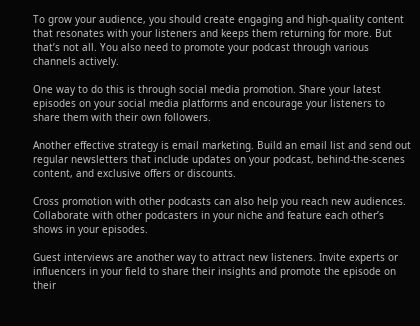To grow your audience, you should create engaging and high-quality content that resonates with your listeners and keeps them returning for more. But that’s not all. You also need to promote your podcast through various channels actively.

One way to do this is through social media promotion. Share your latest episodes on your social media platforms and encourage your listeners to share them with their own followers.

Another effective strategy is email marketing. Build an email list and send out regular newsletters that include updates on your podcast, behind-the-scenes content, and exclusive offers or discounts.

Cross promotion with other podcasts can also help you reach new audiences. Collaborate with other podcasters in your niche and feature each other’s shows in your episodes.

Guest interviews are another way to attract new listeners. Invite experts or influencers in your field to share their insights and promote the episode on their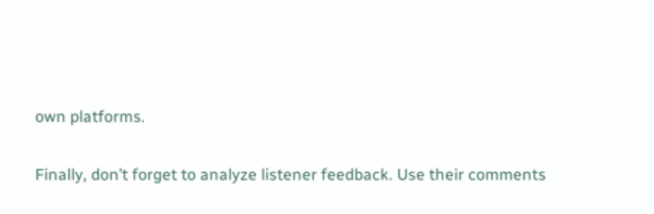own platforms.

Finally, don’t forget to analyze listener feedback. Use their comments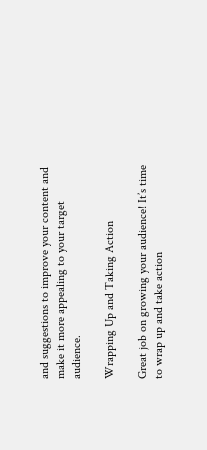and suggestions to improve your content and make it more appealing to your target audience.

Wrapping Up and Taking Action

Great job on growing your audience! It’s time to wrap up and take action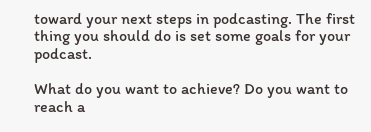toward your next steps in podcasting. The first thing you should do is set some goals for your podcast.

What do you want to achieve? Do you want to reach a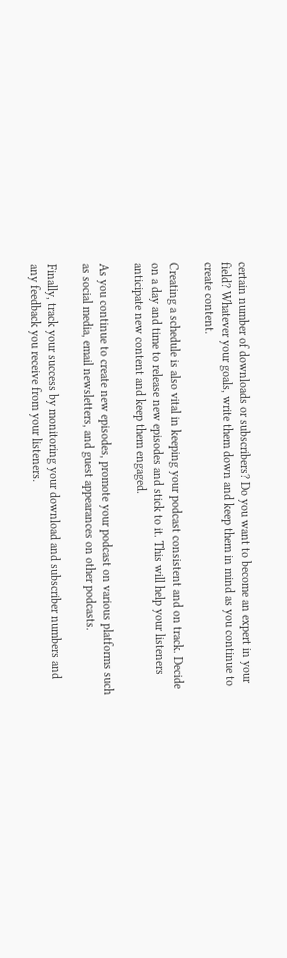certain number of downloads or subscribers? Do you want to become an expert in your field? Whatever your goals, write them down and keep them in mind as you continue to create content.

Creating a schedule is also vital in keeping your podcast consistent and on track. Decide on a day and time to release new episodes and stick to it. This will help your listeners anticipate new content and keep them engaged.

As you continue to create new episodes, promote your podcast on various platforms such as social media, email newsletters, and guest appearances on other podcasts.

Finally, track your success by monitoring your download and subscriber numbers and any feedback you receive from your listeners.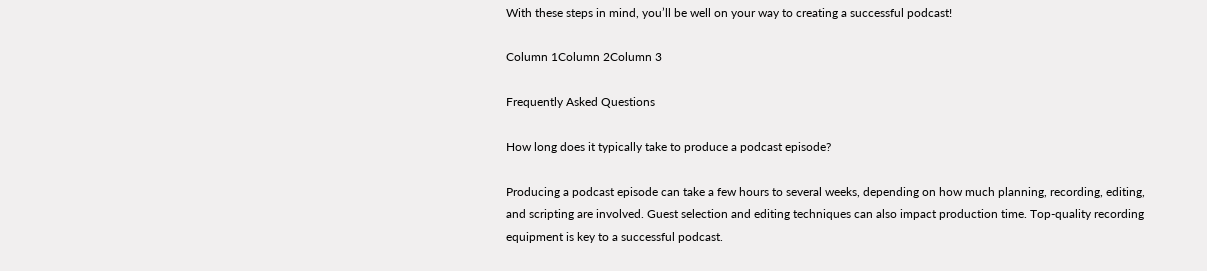With these steps in mind, you’ll be well on your way to creating a successful podcast!

Column 1Column 2Column 3

Frequently Asked Questions

How long does it typically take to produce a podcast episode?

Producing a podcast episode can take a few hours to several weeks, depending on how much planning, recording, editing, and scripting are involved. Guest selection and editing techniques can also impact production time. Top-quality recording equipment is key to a successful podcast.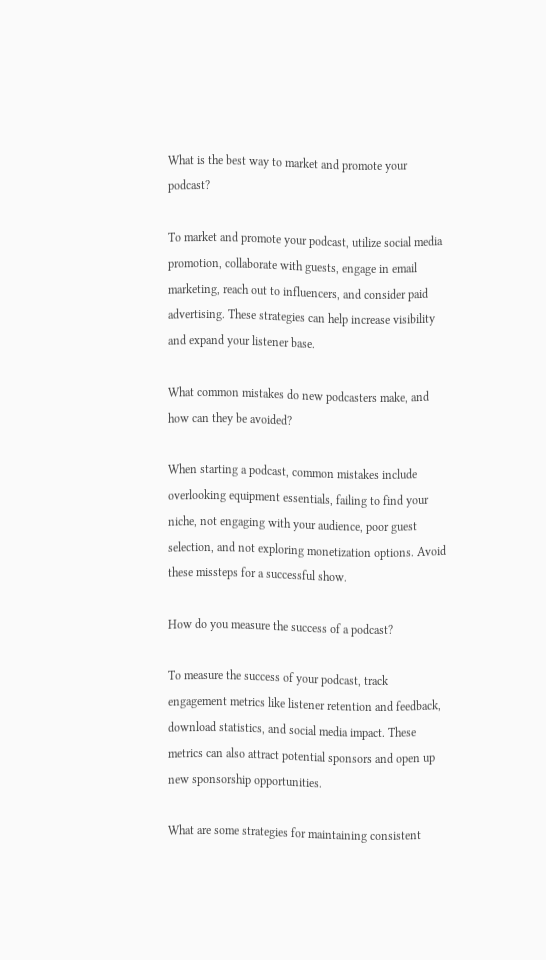What is the best way to market and promote your podcast?

To market and promote your podcast, utilize social media promotion, collaborate with guests, engage in email marketing, reach out to influencers, and consider paid advertising. These strategies can help increase visibility and expand your listener base.

What common mistakes do new podcasters make, and how can they be avoided?

When starting a podcast, common mistakes include overlooking equipment essentials, failing to find your niche, not engaging with your audience, poor guest selection, and not exploring monetization options. Avoid these missteps for a successful show.

How do you measure the success of a podcast?

To measure the success of your podcast, track engagement metrics like listener retention and feedback, download statistics, and social media impact. These metrics can also attract potential sponsors and open up new sponsorship opportunities.

What are some strategies for maintaining consistent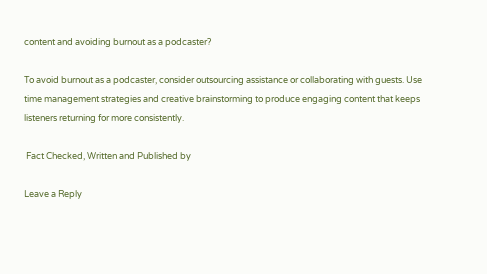content and avoiding burnout as a podcaster?

To avoid burnout as a podcaster, consider outsourcing assistance or collaborating with guests. Use time management strategies and creative brainstorming to produce engaging content that keeps listeners returning for more consistently.

 Fact Checked, Written and Published by

Leave a Reply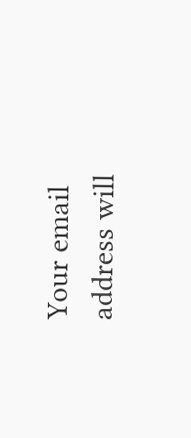Your email address will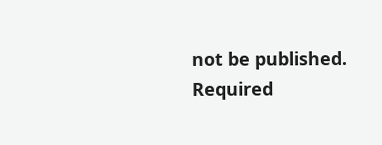not be published. Required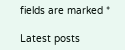fields are marked *

Latest posts